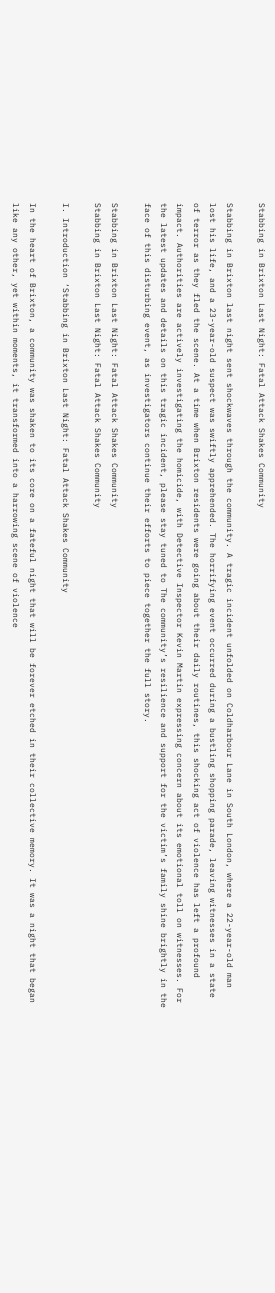Stabbing in Brixton Last Night: Fatal Attack Shakes Community

Stabbing in Brixton last night sent shockwaves through the community. A tragic incident unfolded on Coldharbour Lane in South London, where a 22-year-old man lost his life, and a 23-year-old suspect was swiftly apprehended. The horrifying event occurred during a bustling shopping parade, leaving witnesses in a state of terror as they fled the scene. At a time when Brixton residents were going about their daily routines, this shocking act of violence has left a profound impact. Authorities are actively investigating the homicide, with Detective Inspector Kevin Martin expressing concern about its emotional toll on witnesses. For the latest updates and details on this tragic incident, please stay tuned to The community’s resilience and support for the victim’s family shine brightly in the face of this disturbing event, as investigators continue their efforts to piece together the full story.

Stabbing in Brixton Last Night: Fatal Attack Shakes Community
Stabbing in Brixton Last Night: Fatal Attack Shakes Community

I. Introduction ‘Stabbing in Brixton Last Night: Fatal Attack Shakes Community

In the heart of Brixton, a community was shaken to its core on a fateful night that will be forever etched in their collective memory. It was a night that began like any other, yet within moments, it transformed into a harrowing scene of violence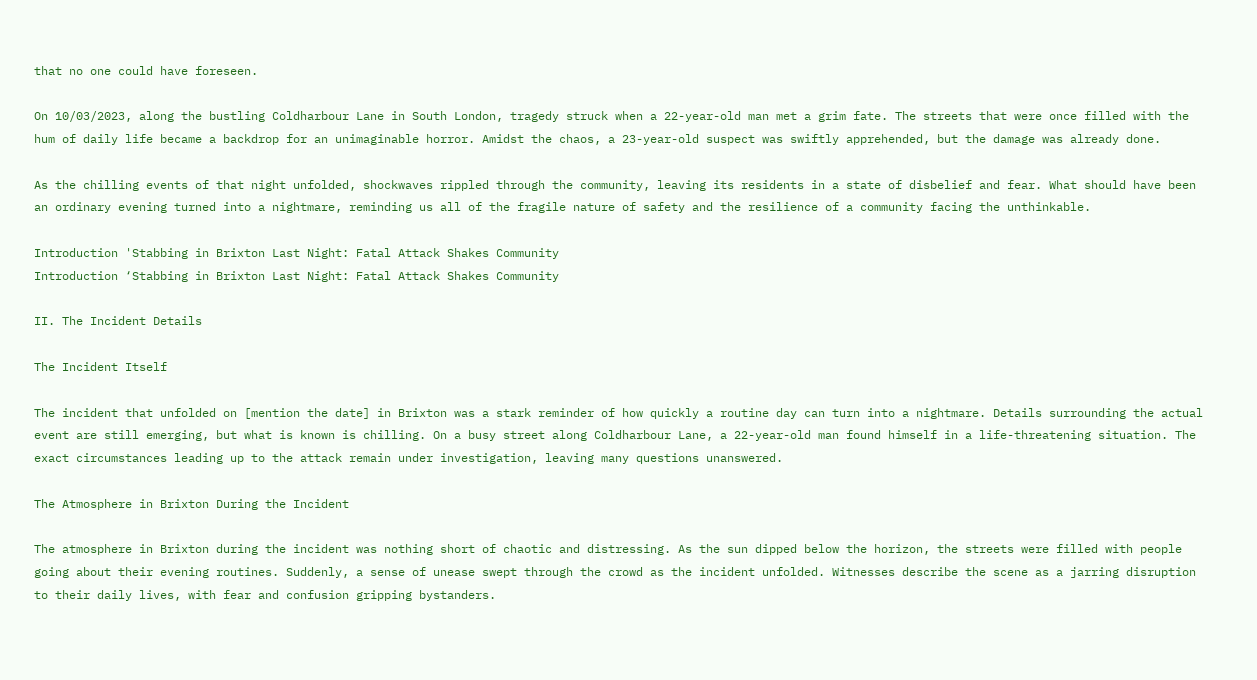that no one could have foreseen.

On 10/03/2023, along the bustling Coldharbour Lane in South London, tragedy struck when a 22-year-old man met a grim fate. The streets that were once filled with the hum of daily life became a backdrop for an unimaginable horror. Amidst the chaos, a 23-year-old suspect was swiftly apprehended, but the damage was already done.

As the chilling events of that night unfolded, shockwaves rippled through the community, leaving its residents in a state of disbelief and fear. What should have been an ordinary evening turned into a nightmare, reminding us all of the fragile nature of safety and the resilience of a community facing the unthinkable.

Introduction 'Stabbing in Brixton Last Night: Fatal Attack Shakes Community
Introduction ‘Stabbing in Brixton Last Night: Fatal Attack Shakes Community

II. The Incident Details

The Incident Itself

The incident that unfolded on [mention the date] in Brixton was a stark reminder of how quickly a routine day can turn into a nightmare. Details surrounding the actual event are still emerging, but what is known is chilling. On a busy street along Coldharbour Lane, a 22-year-old man found himself in a life-threatening situation. The exact circumstances leading up to the attack remain under investigation, leaving many questions unanswered.

The Atmosphere in Brixton During the Incident

The atmosphere in Brixton during the incident was nothing short of chaotic and distressing. As the sun dipped below the horizon, the streets were filled with people going about their evening routines. Suddenly, a sense of unease swept through the crowd as the incident unfolded. Witnesses describe the scene as a jarring disruption to their daily lives, with fear and confusion gripping bystanders.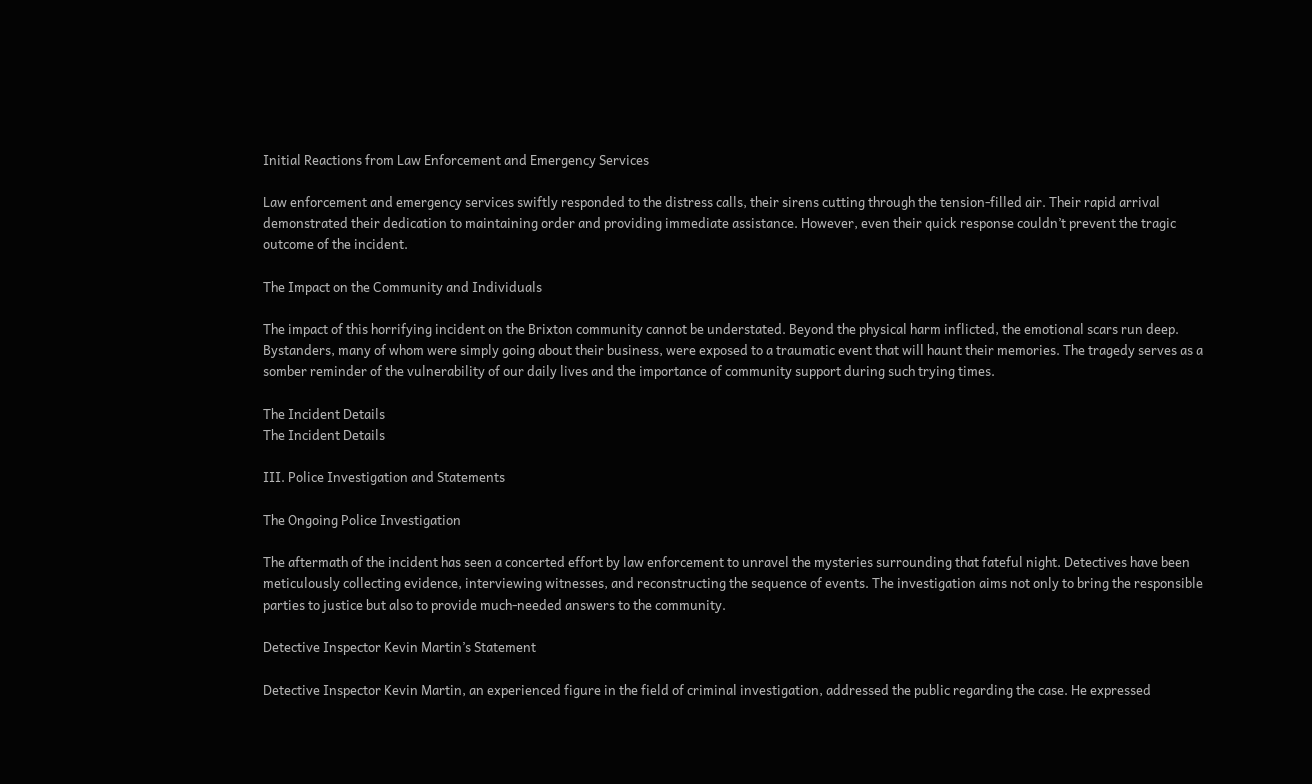Initial Reactions from Law Enforcement and Emergency Services

Law enforcement and emergency services swiftly responded to the distress calls, their sirens cutting through the tension-filled air. Their rapid arrival demonstrated their dedication to maintaining order and providing immediate assistance. However, even their quick response couldn’t prevent the tragic outcome of the incident.

The Impact on the Community and Individuals

The impact of this horrifying incident on the Brixton community cannot be understated. Beyond the physical harm inflicted, the emotional scars run deep. Bystanders, many of whom were simply going about their business, were exposed to a traumatic event that will haunt their memories. The tragedy serves as a somber reminder of the vulnerability of our daily lives and the importance of community support during such trying times.

The Incident Details
The Incident Details

III. Police Investigation and Statements

The Ongoing Police Investigation

The aftermath of the incident has seen a concerted effort by law enforcement to unravel the mysteries surrounding that fateful night. Detectives have been meticulously collecting evidence, interviewing witnesses, and reconstructing the sequence of events. The investigation aims not only to bring the responsible parties to justice but also to provide much-needed answers to the community.

Detective Inspector Kevin Martin’s Statement

Detective Inspector Kevin Martin, an experienced figure in the field of criminal investigation, addressed the public regarding the case. He expressed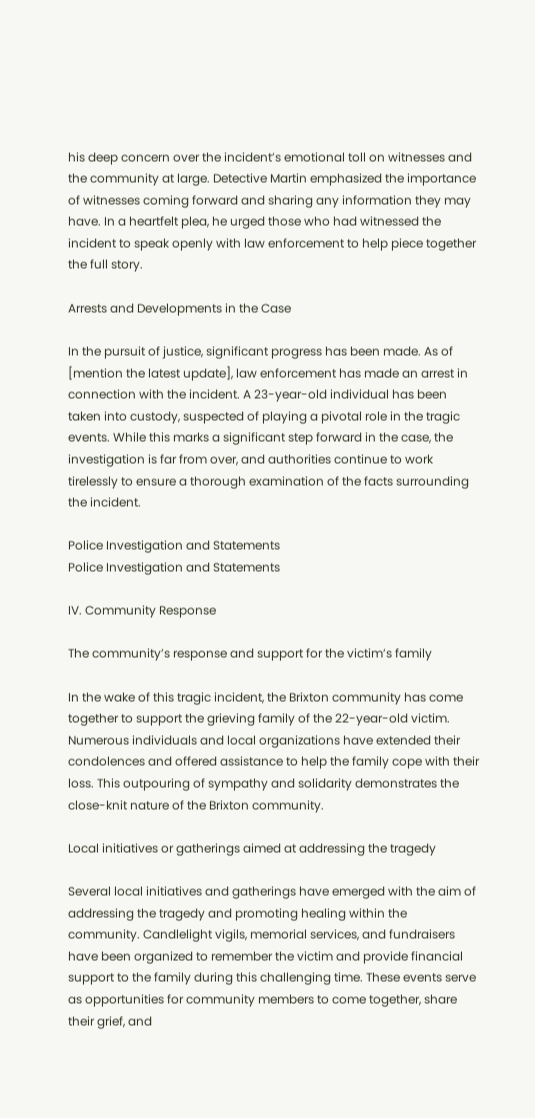his deep concern over the incident’s emotional toll on witnesses and the community at large. Detective Martin emphasized the importance of witnesses coming forward and sharing any information they may have. In a heartfelt plea, he urged those who had witnessed the incident to speak openly with law enforcement to help piece together the full story.

Arrests and Developments in the Case

In the pursuit of justice, significant progress has been made. As of [mention the latest update], law enforcement has made an arrest in connection with the incident. A 23-year-old individual has been taken into custody, suspected of playing a pivotal role in the tragic events. While this marks a significant step forward in the case, the investigation is far from over, and authorities continue to work tirelessly to ensure a thorough examination of the facts surrounding the incident.

Police Investigation and Statements
Police Investigation and Statements

IV. Community Response

The community’s response and support for the victim’s family

In the wake of this tragic incident, the Brixton community has come together to support the grieving family of the 22-year-old victim. Numerous individuals and local organizations have extended their condolences and offered assistance to help the family cope with their loss. This outpouring of sympathy and solidarity demonstrates the close-knit nature of the Brixton community.

Local initiatives or gatherings aimed at addressing the tragedy

Several local initiatives and gatherings have emerged with the aim of addressing the tragedy and promoting healing within the community. Candlelight vigils, memorial services, and fundraisers have been organized to remember the victim and provide financial support to the family during this challenging time. These events serve as opportunities for community members to come together, share their grief, and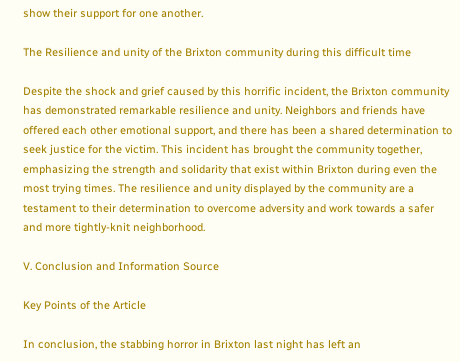show their support for one another.

The Resilience and unity of the Brixton community during this difficult time

Despite the shock and grief caused by this horrific incident, the Brixton community has demonstrated remarkable resilience and unity. Neighbors and friends have offered each other emotional support, and there has been a shared determination to seek justice for the victim. This incident has brought the community together, emphasizing the strength and solidarity that exist within Brixton during even the most trying times. The resilience and unity displayed by the community are a testament to their determination to overcome adversity and work towards a safer and more tightly-knit neighborhood.

V. Conclusion and Information Source

Key Points of the Article

In conclusion, the stabbing horror in Brixton last night has left an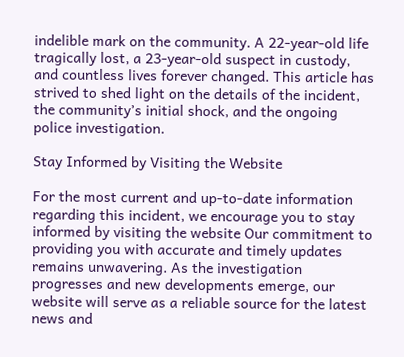indelible mark on the community. A 22-year-old life tragically lost, a 23-year-old suspect in custody, and countless lives forever changed. This article has strived to shed light on the details of the incident, the community’s initial shock, and the ongoing police investigation.

Stay Informed by Visiting the Website

For the most current and up-to-date information regarding this incident, we encourage you to stay informed by visiting the website Our commitment to providing you with accurate and timely updates remains unwavering. As the investigation progresses and new developments emerge, our website will serve as a reliable source for the latest news and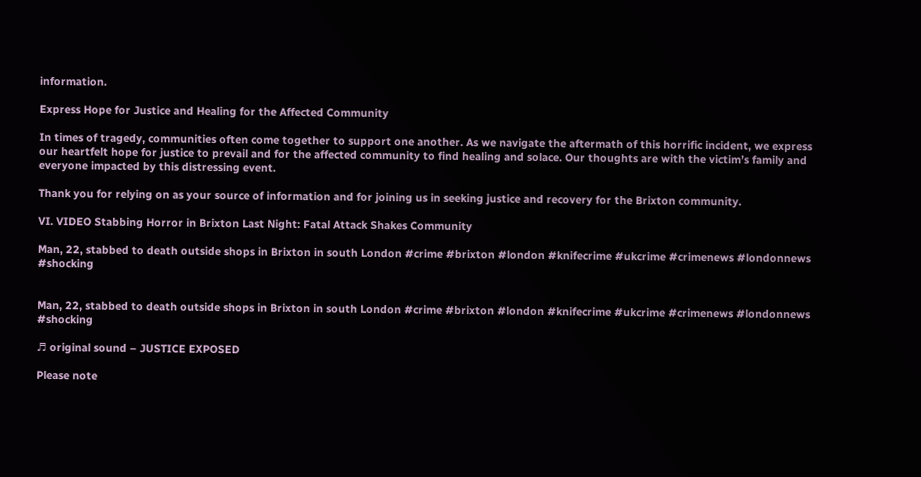information.

Express Hope for Justice and Healing for the Affected Community

In times of tragedy, communities often come together to support one another. As we navigate the aftermath of this horrific incident, we express our heartfelt hope for justice to prevail and for the affected community to find healing and solace. Our thoughts are with the victim’s family and everyone impacted by this distressing event.

Thank you for relying on as your source of information and for joining us in seeking justice and recovery for the Brixton community.

VI. VIDEO Stabbing Horror in Brixton Last Night: Fatal Attack Shakes Community

Man, 22, stabbed to death outside shops in Brixton in south London #crime #brixton #london #knifecrime #ukcrime #crimenews #londonnews #shocking


Man, 22, stabbed to death outside shops in Brixton in south London #crime #brixton #london #knifecrime #ukcrime #crimenews #londonnews #shocking

♬ original sound – JUSTICE EXPOSED

Please note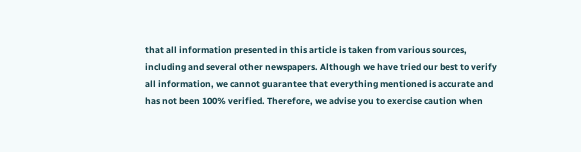that all information presented in this article is taken from various sources, including and several other newspapers. Although we have tried our best to verify all information, we cannot guarantee that everything mentioned is accurate and has not been 100% verified. Therefore, we advise you to exercise caution when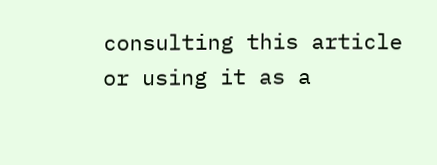consulting this article or using it as a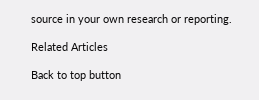source in your own research or reporting.

Related Articles

Back to top button